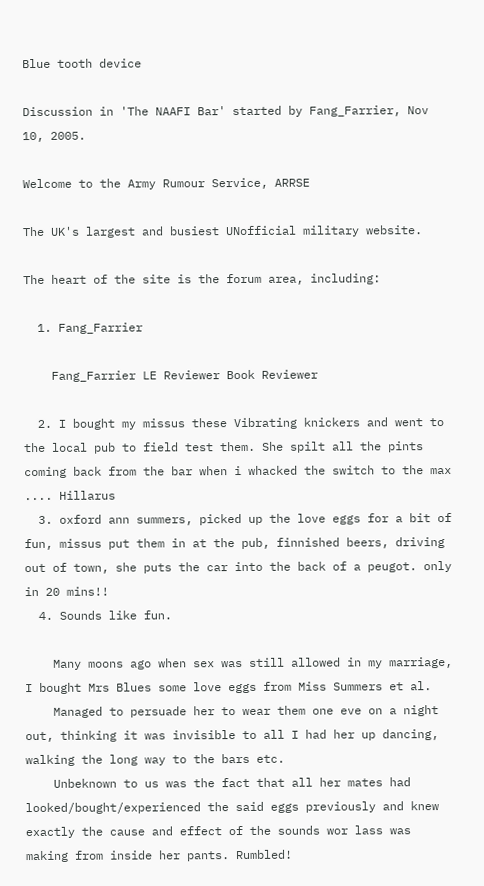Blue tooth device

Discussion in 'The NAAFI Bar' started by Fang_Farrier, Nov 10, 2005.

Welcome to the Army Rumour Service, ARRSE

The UK's largest and busiest UNofficial military website.

The heart of the site is the forum area, including:

  1. Fang_Farrier

    Fang_Farrier LE Reviewer Book Reviewer

  2. I bought my missus these Vibrating knickers and went to the local pub to field test them. She spilt all the pints coming back from the bar when i whacked the switch to the max .... Hillarus
  3. oxford ann summers, picked up the love eggs for a bit of fun, missus put them in at the pub, finnished beers, driving out of town, she puts the car into the back of a peugot. only in 20 mins!!
  4. Sounds like fun.

    Many moons ago when sex was still allowed in my marriage, I bought Mrs Blues some love eggs from Miss Summers et al.
    Managed to persuade her to wear them one eve on a night out, thinking it was invisible to all I had her up dancing, walking the long way to the bars etc.
    Unbeknown to us was the fact that all her mates had looked/bought/experienced the said eggs previously and knew exactly the cause and effect of the sounds wor lass was making from inside her pants. Rumbled!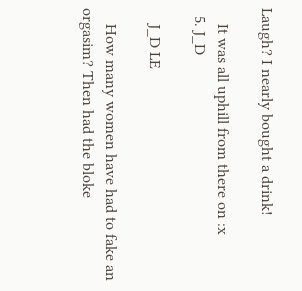Laugh? I nearly bought a drink!

    It was all uphill from there on :x
  5. J_D

    J_D LE

    How many women have had to fake an orgasim? Then had the bloke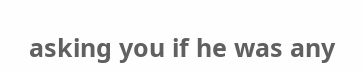asking you if he was any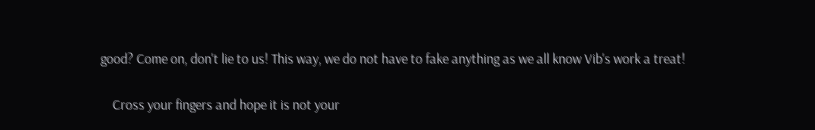good? Come on, don't lie to us! This way, we do not have to fake anything as we all know Vib's work a treat!

    Cross your fingers and hope it is not your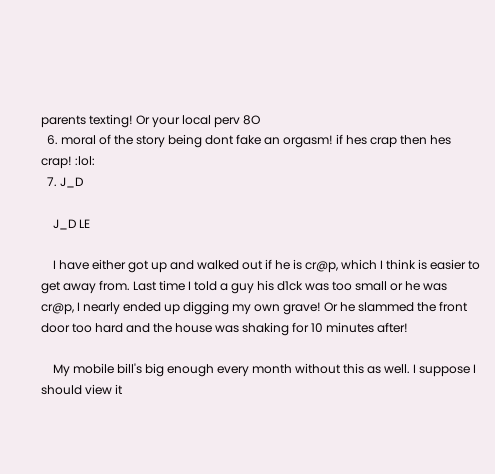parents texting! Or your local perv 8O
  6. moral of the story being dont fake an orgasm! if hes crap then hes crap! :lol:
  7. J_D

    J_D LE

    I have either got up and walked out if he is cr@p, which I think is easier to get away from. Last time I told a guy his d1ck was too small or he was cr@p, I nearly ended up digging my own grave! Or he slammed the front door too hard and the house was shaking for 10 minutes after!

    My mobile bill's big enough every month without this as well. I suppose I should view it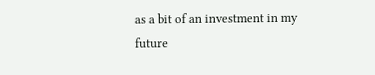as a bit of an investment in my future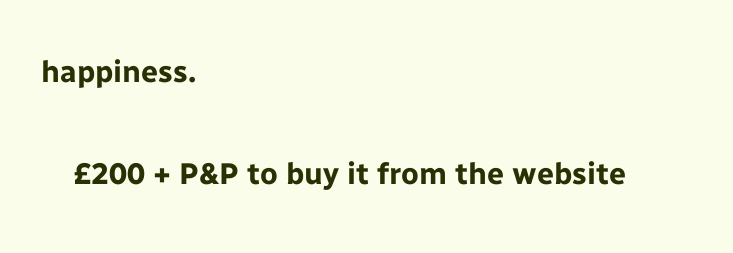happiness.

    £200 + P&P to buy it from the website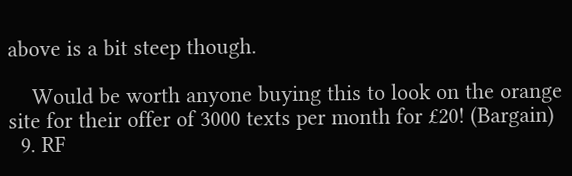above is a bit steep though.

    Would be worth anyone buying this to look on the orange site for their offer of 3000 texts per month for £20! (Bargain)
  9. RF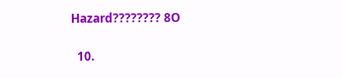Hazard???????? 8O

  10.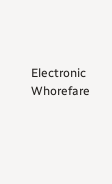Electronic Whorefare